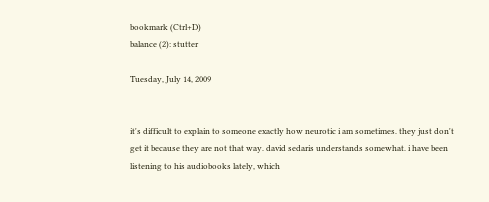bookmark (Ctrl+D)
balance (2): stutter

Tuesday, July 14, 2009


it's difficult to explain to someone exactly how neurotic i am sometimes. they just don't get it because they are not that way. david sedaris understands somewhat. i have been listening to his audiobooks lately, which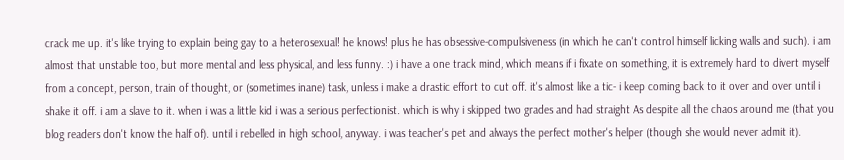crack me up. it's like trying to explain being gay to a heterosexual! he knows! plus he has obsessive-compulsiveness (in which he can't control himself licking walls and such). i am almost that unstable too, but more mental and less physical, and less funny. :) i have a one track mind, which means if i fixate on something, it is extremely hard to divert myself from a concept, person, train of thought, or (sometimes inane) task, unless i make a drastic effort to cut off. it's almost like a tic- i keep coming back to it over and over until i shake it off. i am a slave to it. when i was a little kid i was a serious perfectionist. which is why i skipped two grades and had straight As despite all the chaos around me (that you blog readers don't know the half of). until i rebelled in high school, anyway. i was teacher's pet and always the perfect mother's helper (though she would never admit it).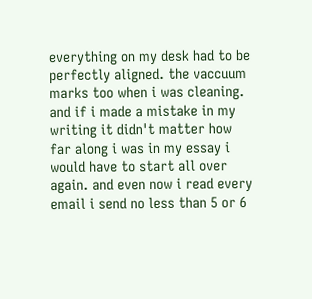everything on my desk had to be perfectly aligned. the vaccuum marks too when i was cleaning. and if i made a mistake in my writing it didn't matter how far along i was in my essay i would have to start all over again. and even now i read every email i send no less than 5 or 6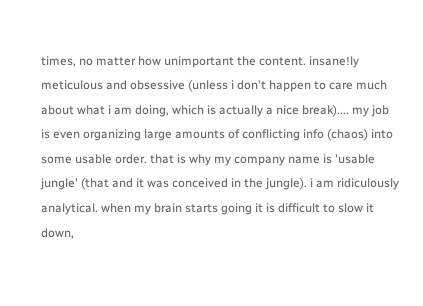times, no matter how unimportant the content. insane!ly meticulous and obsessive (unless i don't happen to care much about what i am doing, which is actually a nice break).... my job is even organizing large amounts of conflicting info (chaos) into some usable order. that is why my company name is 'usable jungle' (that and it was conceived in the jungle). i am ridiculously analytical. when my brain starts going it is difficult to slow it down,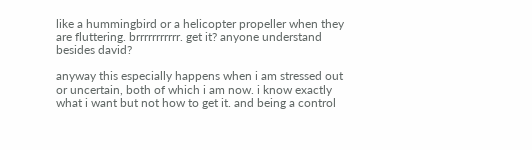like a hummingbird or a helicopter propeller when they are fluttering. brrrrrrrrrrr. get it? anyone understand besides david?

anyway this especially happens when i am stressed out or uncertain, both of which i am now. i know exactly what i want but not how to get it. and being a control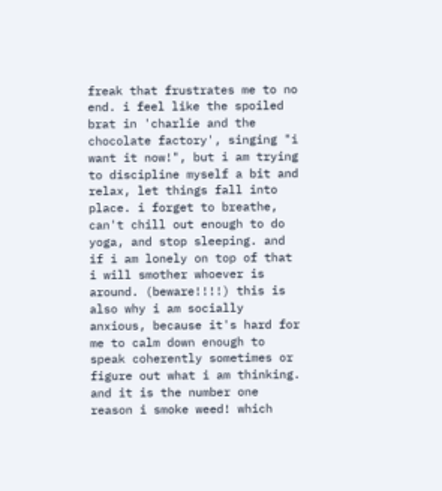freak that frustrates me to no end. i feel like the spoiled brat in 'charlie and the chocolate factory', singing "i want it now!", but i am trying to discipline myself a bit and relax, let things fall into place. i forget to breathe, can't chill out enough to do yoga, and stop sleeping. and if i am lonely on top of that i will smother whoever is around. (beware!!!!) this is also why i am socially anxious, because it's hard for me to calm down enough to speak coherently sometimes or figure out what i am thinking. and it is the number one reason i smoke weed! which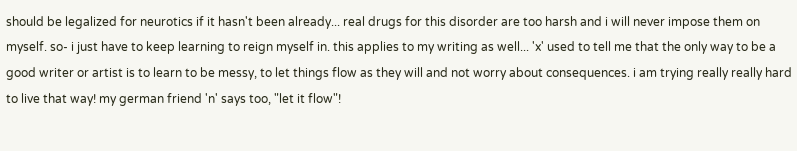should be legalized for neurotics if it hasn't been already... real drugs for this disorder are too harsh and i will never impose them on myself. so- i just have to keep learning to reign myself in. this applies to my writing as well... 'x' used to tell me that the only way to be a good writer or artist is to learn to be messy, to let things flow as they will and not worry about consequences. i am trying really really hard to live that way! my german friend 'n' says too, "let it flow"!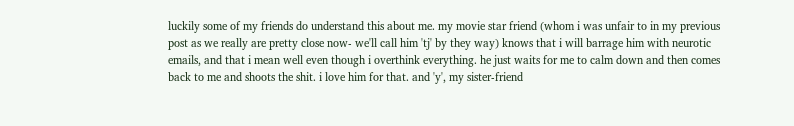luckily some of my friends do understand this about me. my movie star friend (whom i was unfair to in my previous post as we really are pretty close now- we'll call him 'tj' by they way) knows that i will barrage him with neurotic emails, and that i mean well even though i overthink everything. he just waits for me to calm down and then comes back to me and shoots the shit. i love him for that. and 'y', my sister-friend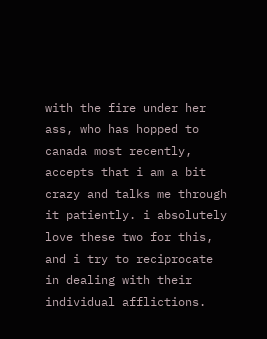with the fire under her ass, who has hopped to canada most recently, accepts that i am a bit crazy and talks me through it patiently. i absolutely love these two for this, and i try to reciprocate in dealing with their individual afflictions.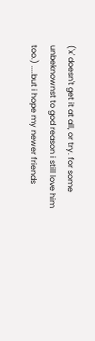('x' doesn't get it at all, or try. for some unbeknownst to god reason i still love him too.) ....but i hope my newer friends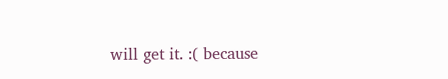will get it. :( because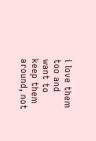i love them too and want to keep them around, not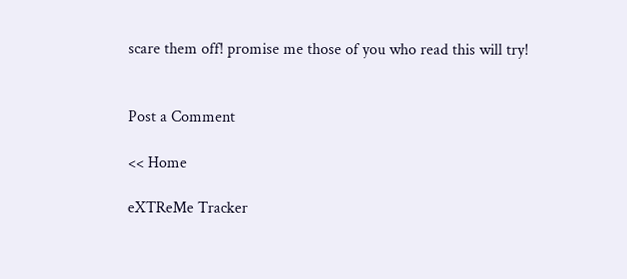scare them off! promise me those of you who read this will try!


Post a Comment

<< Home

eXTReMe Tracker